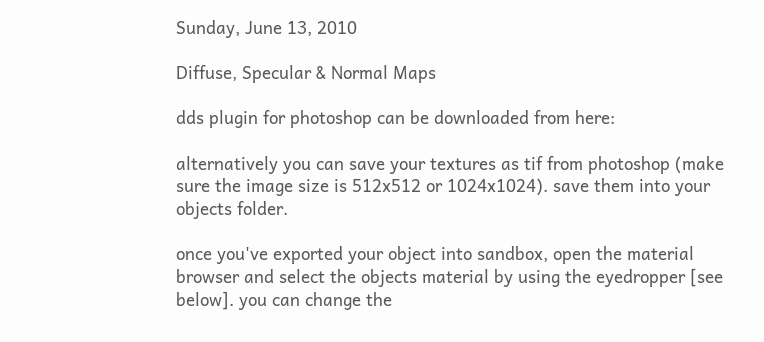Sunday, June 13, 2010

Diffuse, Specular & Normal Maps

dds plugin for photoshop can be downloaded from here:

alternatively you can save your textures as tif from photoshop (make sure the image size is 512x512 or 1024x1024). save them into your objects folder.

once you've exported your object into sandbox, open the material browser and select the objects material by using the eyedropper [see below]. you can change the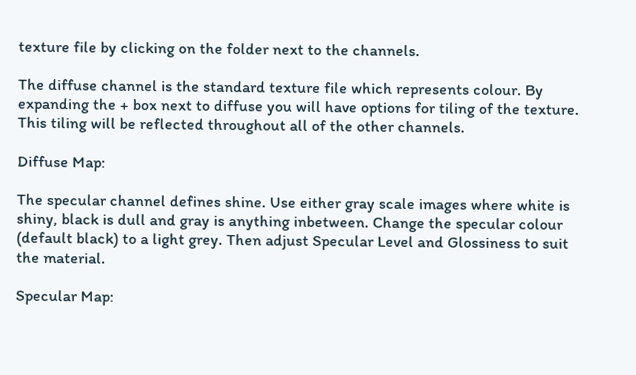texture file by clicking on the folder next to the channels.

The diffuse channel is the standard texture file which represents colour. By expanding the + box next to diffuse you will have options for tiling of the texture. This tiling will be reflected throughout all of the other channels.

Diffuse Map:

The specular channel defines shine. Use either gray scale images where white is shiny, black is dull and gray is anything inbetween. Change the specular colour (default black) to a light grey. Then adjust Specular Level and Glossiness to suit the material.

Specular Map: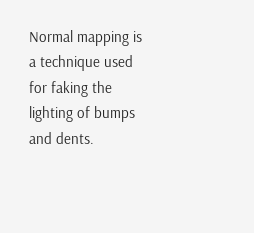Normal mapping is a technique used for faking the lighting of bumps and dents.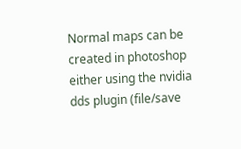Normal maps can be created in photoshop either using the nvidia dds plugin (file/save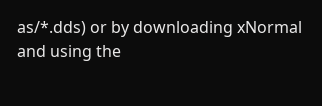as/*.dds) or by downloading xNormal and using the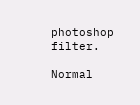photoshop filter.

Normal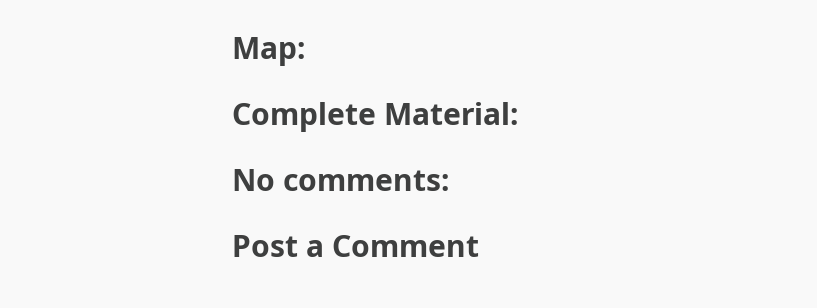Map:

Complete Material:

No comments:

Post a Comment